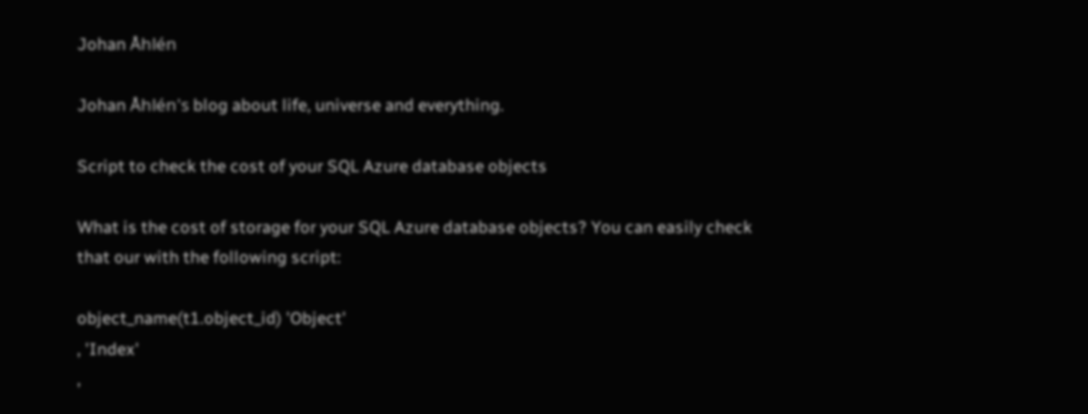Johan Åhlén

Johan Åhlén's blog about life, universe and everything.

Script to check the cost of your SQL Azure database objects

What is the cost of storage for your SQL Azure database objects? You can easily check that our with the following script:

object_name(t1.object_id) 'Object'
, 'Index'
,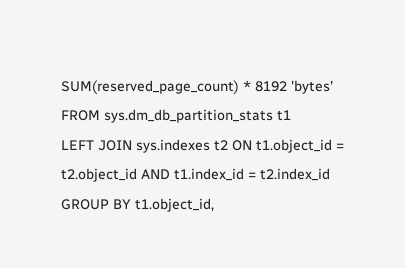SUM(reserved_page_count) * 8192 'bytes'
FROM sys.dm_db_partition_stats t1
LEFT JOIN sys.indexes t2 ON t1.object_id = t2.object_id AND t1.index_id = t2.index_id
GROUP BY t1.object_id,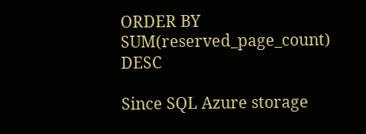ORDER BY SUM(reserved_page_count) DESC

Since SQL Azure storage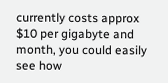currently costs approx $10 per gigabyte and month, you could easily see how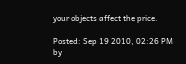your objects affect the price.

Posted: Sep 19 2010, 02:26 PM by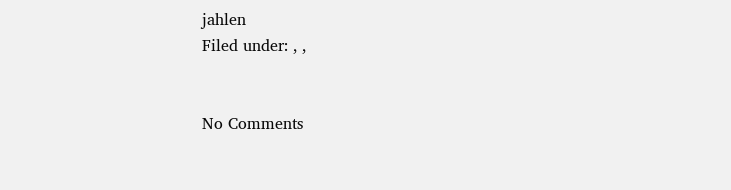jahlen
Filed under: , ,


No Comments